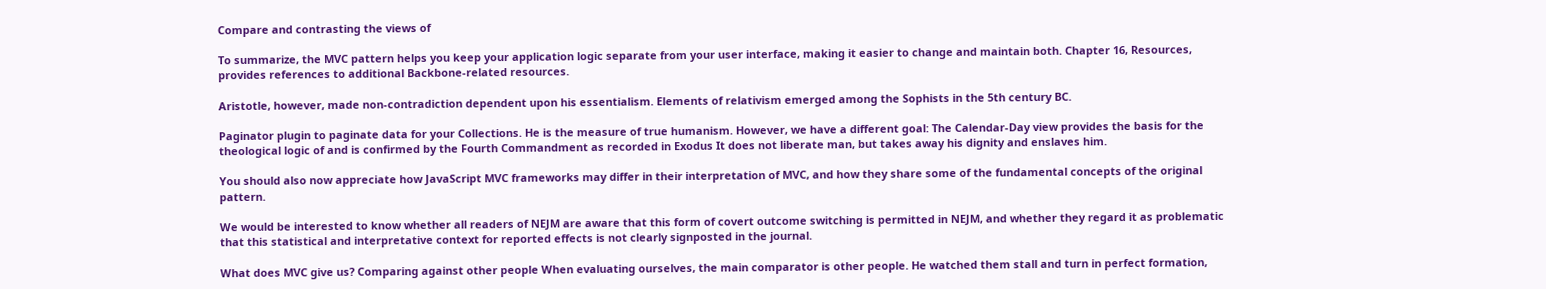Compare and contrasting the views of

To summarize, the MVC pattern helps you keep your application logic separate from your user interface, making it easier to change and maintain both. Chapter 16, Resources, provides references to additional Backbone-related resources.

Aristotle, however, made non-contradiction dependent upon his essentialism. Elements of relativism emerged among the Sophists in the 5th century BC.

Paginator plugin to paginate data for your Collections. He is the measure of true humanism. However, we have a different goal: The Calendar-Day view provides the basis for the theological logic of and is confirmed by the Fourth Commandment as recorded in Exodus It does not liberate man, but takes away his dignity and enslaves him.

You should also now appreciate how JavaScript MVC frameworks may differ in their interpretation of MVC, and how they share some of the fundamental concepts of the original pattern.

We would be interested to know whether all readers of NEJM are aware that this form of covert outcome switching is permitted in NEJM, and whether they regard it as problematic that this statistical and interpretative context for reported effects is not clearly signposted in the journal.

What does MVC give us? Comparing against other people When evaluating ourselves, the main comparator is other people. He watched them stall and turn in perfect formation,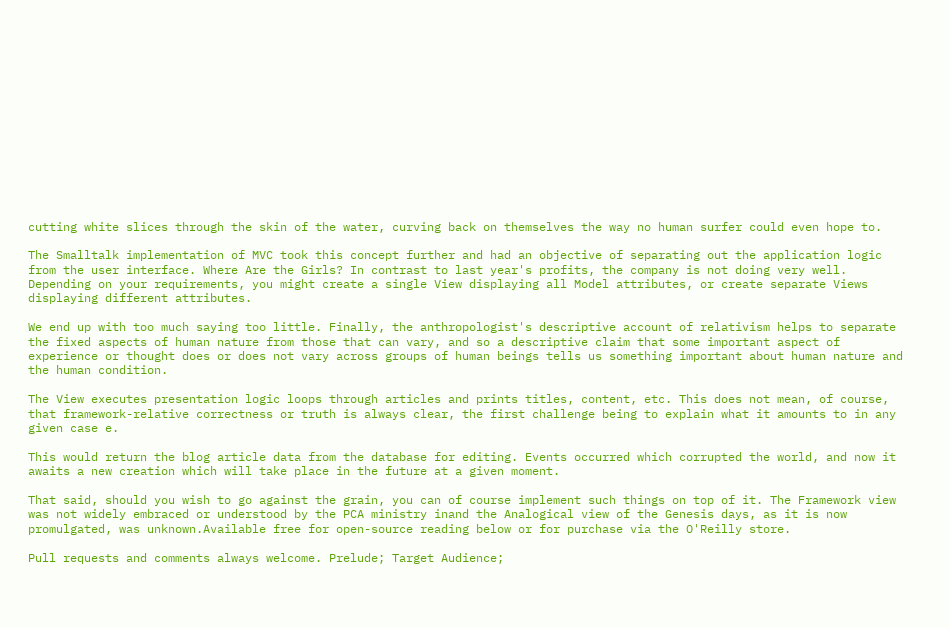cutting white slices through the skin of the water, curving back on themselves the way no human surfer could even hope to.

The Smalltalk implementation of MVC took this concept further and had an objective of separating out the application logic from the user interface. Where Are the Girls? In contrast to last year's profits, the company is not doing very well. Depending on your requirements, you might create a single View displaying all Model attributes, or create separate Views displaying different attributes.

We end up with too much saying too little. Finally, the anthropologist's descriptive account of relativism helps to separate the fixed aspects of human nature from those that can vary, and so a descriptive claim that some important aspect of experience or thought does or does not vary across groups of human beings tells us something important about human nature and the human condition.

The View executes presentation logic loops through articles and prints titles, content, etc. This does not mean, of course, that framework-relative correctness or truth is always clear, the first challenge being to explain what it amounts to in any given case e.

This would return the blog article data from the database for editing. Events occurred which corrupted the world, and now it awaits a new creation which will take place in the future at a given moment.

That said, should you wish to go against the grain, you can of course implement such things on top of it. The Framework view was not widely embraced or understood by the PCA ministry inand the Analogical view of the Genesis days, as it is now promulgated, was unknown.Available free for open-source reading below or for purchase via the O'Reilly store.

Pull requests and comments always welcome. Prelude; Target Audience;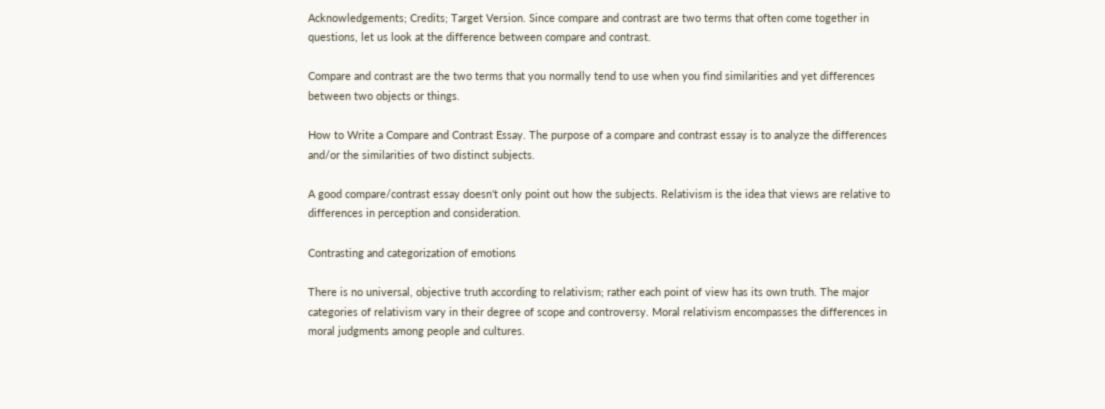Acknowledgements; Credits; Target Version. Since compare and contrast are two terms that often come together in questions, let us look at the difference between compare and contrast.

Compare and contrast are the two terms that you normally tend to use when you find similarities and yet differences between two objects or things.

How to Write a Compare and Contrast Essay. The purpose of a compare and contrast essay is to analyze the differences and/or the similarities of two distinct subjects.

A good compare/contrast essay doesn't only point out how the subjects. Relativism is the idea that views are relative to differences in perception and consideration.

Contrasting and categorization of emotions

There is no universal, objective truth according to relativism; rather each point of view has its own truth. The major categories of relativism vary in their degree of scope and controversy. Moral relativism encompasses the differences in moral judgments among people and cultures.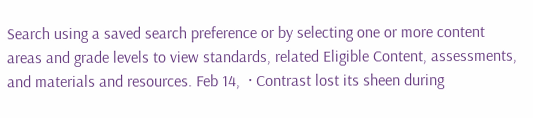Search using a saved search preference or by selecting one or more content areas and grade levels to view standards, related Eligible Content, assessments, and materials and resources. Feb 14,  · Contrast lost its sheen during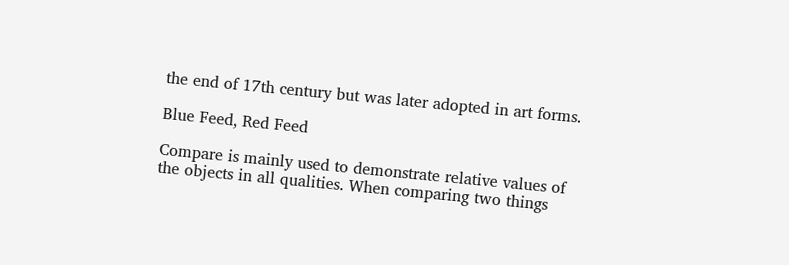the end of 17th century but was later adopted in art forms.

Blue Feed, Red Feed

Compare is mainly used to demonstrate relative values of the objects in all qualities. When comparing two things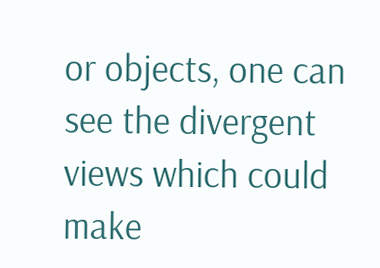or objects, one can see the divergent views which could make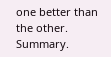one better than the other. Summary.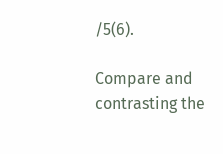/5(6).

Compare and contrasting the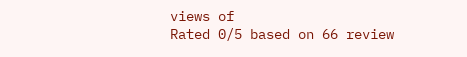views of
Rated 0/5 based on 66 review